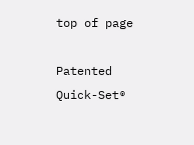top of page

Patented Quick-Set®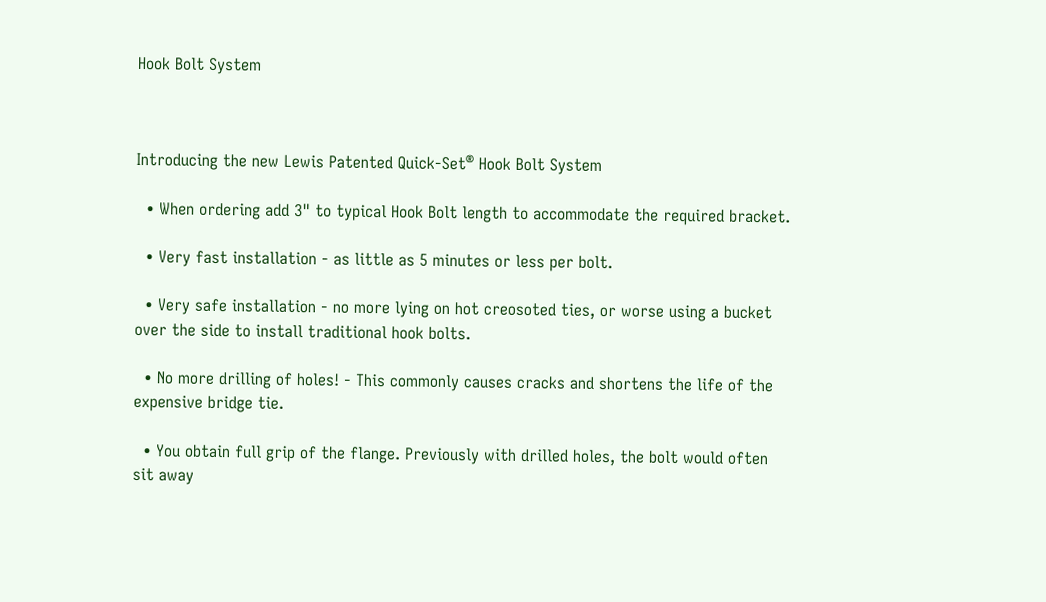Hook Bolt System



Introducing the new Lewis Patented Quick-Set® Hook Bolt System

  • When ordering add 3" to typical Hook Bolt length to accommodate the required bracket.

  • Very fast installation - as little as 5 minutes or less per bolt.

  • Very safe installation - no more lying on hot creosoted ties, or worse using a bucket over the side to install traditional hook bolts.

  • No more drilling of holes! - This commonly causes cracks and shortens the life of the expensive bridge tie.

  • You obtain full grip of the flange. Previously with drilled holes, the bolt would often sit away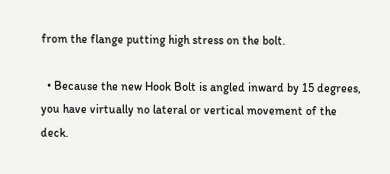from the flange putting high stress on the bolt.

  • Because the new Hook Bolt is angled inward by 15 degrees, you have virtually no lateral or vertical movement of the deck.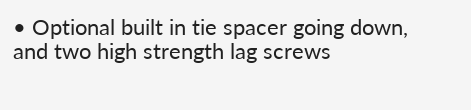• Optional built in tie spacer going down, and two high strength lag screws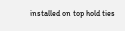installed on top hold ties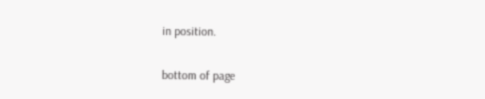in position.

bottom of page